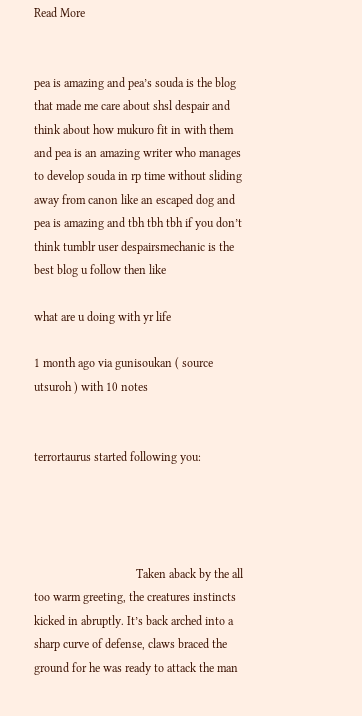Read More


pea is amazing and pea’s souda is the blog that made me care about shsl despair and think about how mukuro fit in with them and pea is an amazing writer who manages to develop souda in rp time without sliding away from canon like an escaped dog and pea is amazing and tbh tbh tbh if you don’t think tumblr user despairsmechanic is the best blog u follow then like

what are u doing with yr life

1 month ago via gunisoukan ( source utsuroh ) with 10 notes


terrortaurus started following you:




                                  Taken aback by the all too warm greeting, the creatures instincts kicked in abruptly. It’s back arched into a sharp curve of defense, claws braced the ground for he was ready to attack the man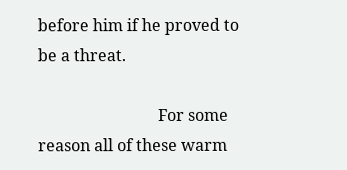before him if he proved to be a threat.

                              For some reason all of these warm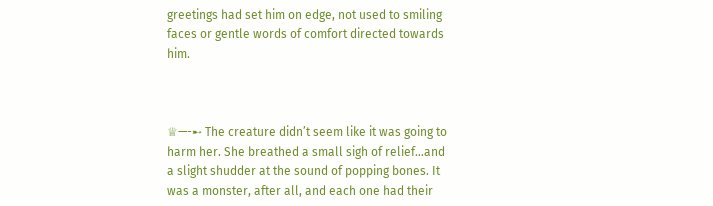greetings had set him on edge, not used to smiling faces or gentle words of comfort directed towards him.



♕—-➸ The creature didn’t seem like it was going to harm her. She breathed a small sigh of relief…and a slight shudder at the sound of popping bones. It was a monster, after all, and each one had their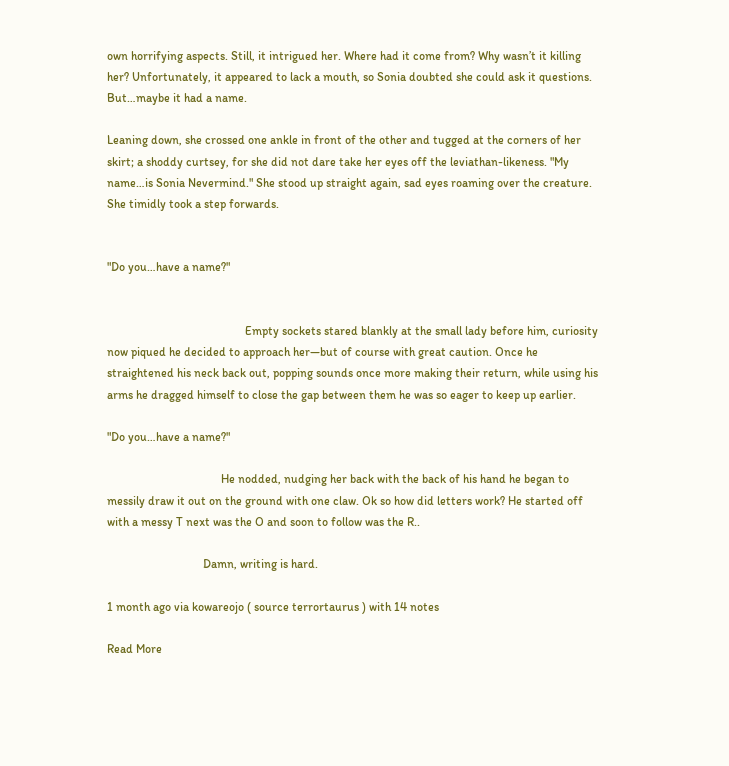own horrifying aspects. Still, it intrigued her. Where had it come from? Why wasn’t it killing her? Unfortunately, it appeared to lack a mouth, so Sonia doubted she could ask it questions. But…maybe it had a name.

Leaning down, she crossed one ankle in front of the other and tugged at the corners of her skirt; a shoddy curtsey, for she did not dare take her eyes off the leviathan-likeness. "My name…is Sonia Nevermind." She stood up straight again, sad eyes roaming over the creature. She timidly took a step forwards.


"Do you…have a name?"


                                              Empty sockets stared blankly at the small lady before him, curiosity now piqued he decided to approach her—but of course with great caution. Once he straightened his neck back out, popping sounds once more making their return, while using his arms he dragged himself to close the gap between them he was so eager to keep up earlier.

"Do you…have a name?"

                                      He nodded, nudging her back with the back of his hand he began to messily draw it out on the ground with one claw. Ok so how did letters work? He started off with a messy T next was the O and soon to follow was the R..

                                Damn, writing is hard.

1 month ago via kowareojo ( source terrortaurus ) with 14 notes

Read More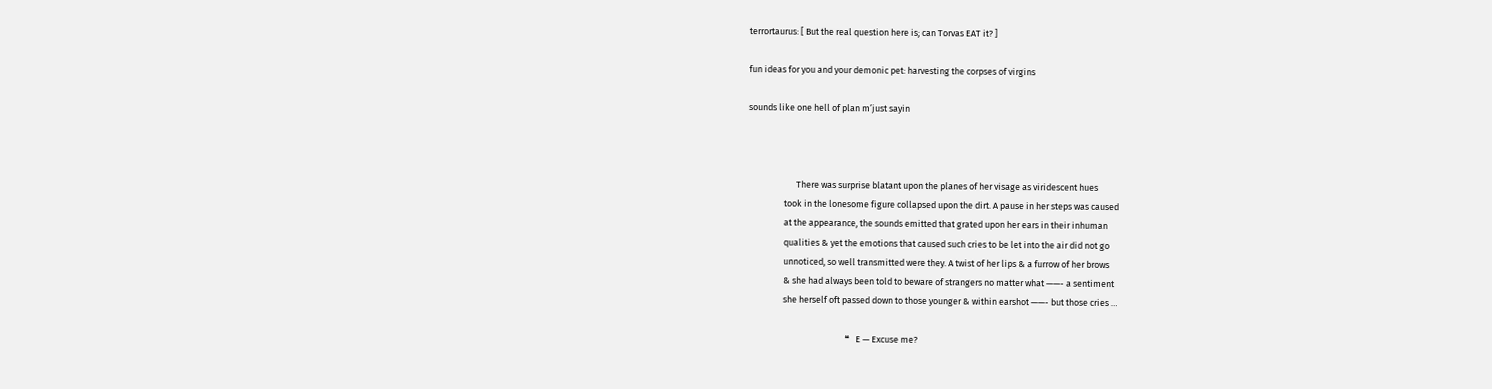terrortaurus: [ But the real question here is; can Torvas EAT it? ]

fun ideas for you and your demonic pet: harvesting the corpses of virgins

sounds like one hell of plan m’just sayin



                        There was surprise blatant upon the planes of her visage as viridescent hues
                  took in the lonesome figure collapsed upon the dirt. A pause in her steps was caused
                  at the appearance, the sounds emitted that grated upon her ears in their inhuman
                  qualities & yet the emotions that caused such cries to be let into the air did not go
                  unnoticed, so well transmitted were they. A twist of her lips & a furrow of her brows
                  & she had always been told to beware of strangers no matter what ——- a sentiment
                  she herself oft passed down to those younger & within earshot ——- but those cries …

                                                 ❝   E — Excuse me?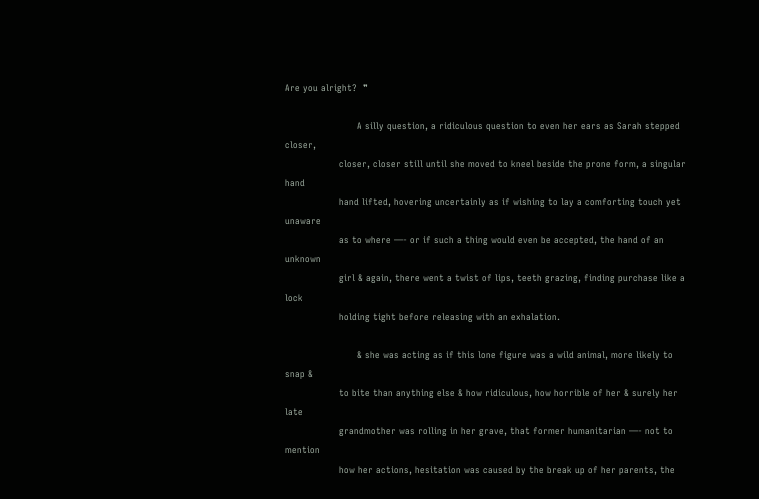Are you alright?  ❞

                        A silly question, a ridiculous question to even her ears as Sarah stepped closer,
                  closer, closer still until she moved to kneel beside the prone form, a singular hand
                  hand lifted, hovering uncertainly as if wishing to lay a comforting touch yet unaware
                  as to where —- or if such a thing would even be accepted, the hand of an unknown
                  girl & again, there went a twist of lips, teeth grazing, finding purchase like a lock
                  holding tight before releasing with an exhalation.

                        & she was acting as if this lone figure was a wild animal, more likely to snap &
                  to bite than anything else & how ridiculous, how horrible of her & surely her late
                  grandmother was rolling in her grave, that former humanitarian —- not to mention
                  how her actions, hesitation was caused by the break up of her parents, the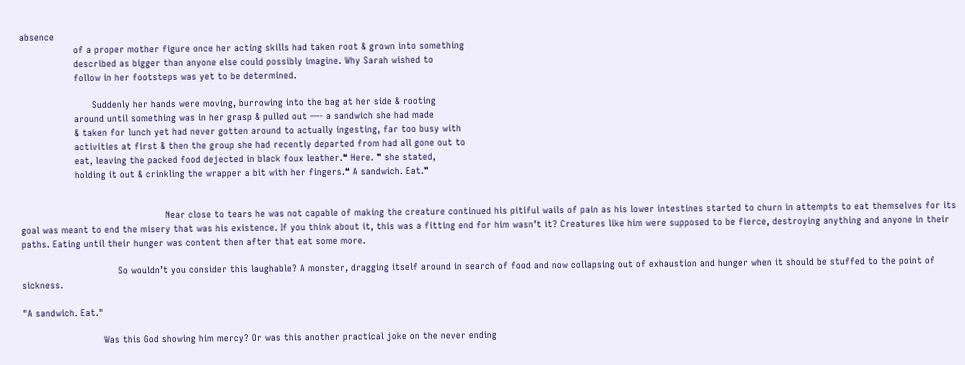absence
                  of a proper mother figure once her acting skills had taken root & grown into something
                  described as bigger than anyone else could possibly imagine. Why Sarah wished to
                  follow in her footsteps was yet to be determined.

                        Suddenly her hands were moving, burrowing into the bag at her side & rooting
                  around until something was in her grasp & pulled out —- a sandwich she had made
                  & taken for lunch yet had never gotten around to actually ingesting, far too busy with
                  activities at first & then the group she had recently departed from had all gone out to
                  eat, leaving the packed food dejected in black foux leather.❝ Here. ❞ she stated,
                  holding it out & crinkling the wrapper a bit with her fingers.❝ A sandwich. Eat.❞


                                                Near close to tears he was not capable of making the creature continued his pitiful wails of pain as his lower intestines started to churn in attempts to eat themselves for its goal was meant to end the misery that was his existence. If you think about it, this was a fitting end for him wasn’t it? Creatures like him were supposed to be fierce, destroying anything and anyone in their paths. Eating until their hunger was content then after that eat some more.

                                So wouldn’t you consider this laughable? A monster, dragging itself around in search of food and now collapsing out of exhaustion and hunger when it should be stuffed to the point of sickness.

"A sandwich. Eat."

                           Was this God showing him mercy? Or was this another practical joke on the never ending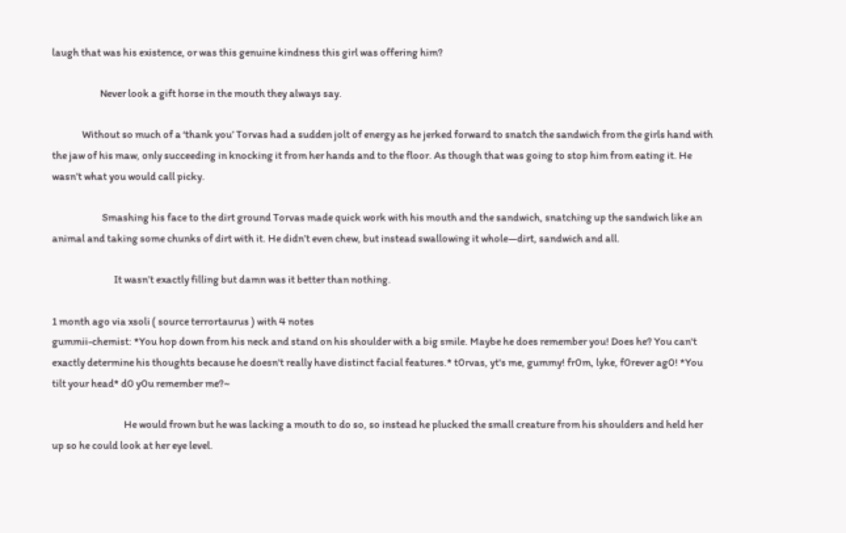laugh that was his existence, or was this genuine kindness this girl was offering him?

                        Never look a gift horse in the mouth they always say.

               Without so much of a ‘thank you’ Torvas had a sudden jolt of energy as he jerked forward to snatch the sandwich from the girls hand with the jaw of his maw, only succeeding in knocking it from her hands and to the floor. As though that was going to stop him from eating it. He wasn’t what you would call picky.

                         Smashing his face to the dirt ground Torvas made quick work with his mouth and the sandwich, snatching up the sandwich like an animal and taking some chunks of dirt with it. He didn’t even chew, but instead swallowing it whole—dirt, sandwich and all.

                               It wasn’t exactly filling but damn was it better than nothing.

1 month ago via xsoli ( source terrortaurus ) with 4 notes
gummii-chemist: *You hop down from his neck and stand on his shoulder with a big smile. Maybe he does remember you! Does he? You can't exactly determine his thoughts because he doesn't really have distinct facial features.* t0rvas, yt's me, gummy! fr0m, lyke, f0rever ag0! *You tilt your head* d0 y0u remember me?~

                                    He would frown but he was lacking a mouth to do so, so instead he plucked the small creature from his shoulders and held her up so he could look at her eye level.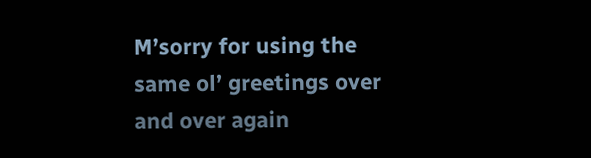M’sorry for using the same ol’ greetings over and over again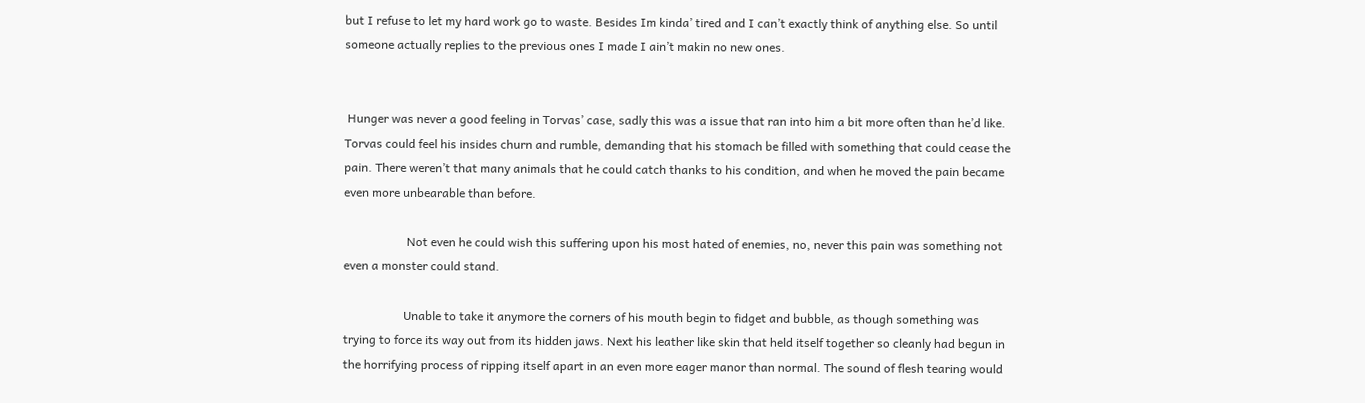but I refuse to let my hard work go to waste. Besides Im kinda’ tired and I can’t exactly think of anything else. So until someone actually replies to the previous ones I made I ain’t makin no new ones.


 Hunger was never a good feeling in Torvas’ case, sadly this was a issue that ran into him a bit more often than he’d like. Torvas could feel his insides churn and rumble, demanding that his stomach be filled with something that could cease the pain. There weren’t that many animals that he could catch thanks to his condition, and when he moved the pain became even more unbearable than before.

                     Not even he could wish this suffering upon his most hated of enemies, no, never this pain was something not even a monster could stand.

                    Unable to take it anymore the corners of his mouth begin to fidget and bubble, as though something was trying to force its way out from its hidden jaws. Next his leather like skin that held itself together so cleanly had begun in the horrifying process of ripping itself apart in an even more eager manor than normal. The sound of flesh tearing would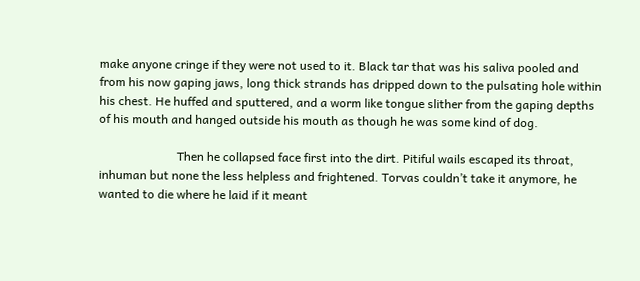make anyone cringe if they were not used to it. Black tar that was his saliva pooled and from his now gaping jaws, long thick strands has dripped down to the pulsating hole within his chest. He huffed and sputtered, and a worm like tongue slither from the gaping depths of his mouth and hanged outside his mouth as though he was some kind of dog.

                          Then he collapsed face first into the dirt. Pitiful wails escaped its throat, inhuman but none the less helpless and frightened. Torvas couldn’t take it anymore, he wanted to die where he laid if it meant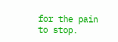for the pain to stop.